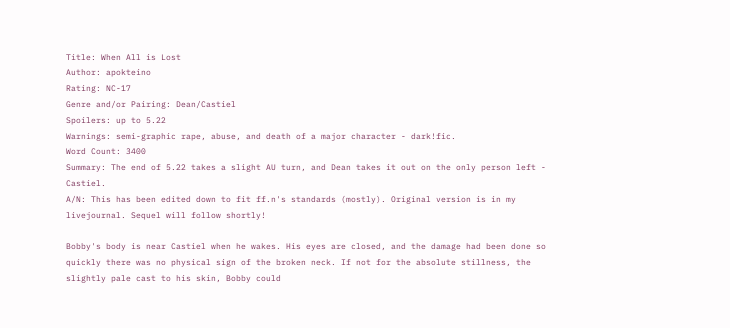Title: When All is Lost
Author: apokteino
Rating: NC-17
Genre and/or Pairing: Dean/Castiel
Spoilers: up to 5.22
Warnings: semi-graphic rape, abuse, and death of a major character - dark!fic.
Word Count: 3400
Summary: The end of 5.22 takes a slight AU turn, and Dean takes it out on the only person left - Castiel.
A/N: This has been edited down to fit ff.n's standards (mostly). Original version is in my livejournal. Sequel will follow shortly!

Bobby's body is near Castiel when he wakes. His eyes are closed, and the damage had been done so quickly there was no physical sign of the broken neck. If not for the absolute stillness, the slightly pale cast to his skin, Bobby could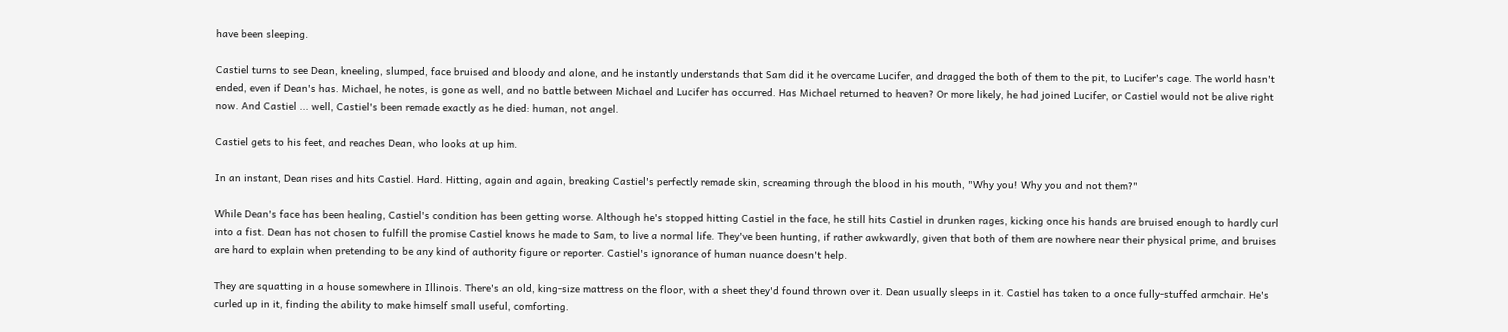have been sleeping.

Castiel turns to see Dean, kneeling, slumped, face bruised and bloody and alone, and he instantly understands that Sam did it he overcame Lucifer, and dragged the both of them to the pit, to Lucifer's cage. The world hasn't ended, even if Dean's has. Michael, he notes, is gone as well, and no battle between Michael and Lucifer has occurred. Has Michael returned to heaven? Or more likely, he had joined Lucifer, or Castiel would not be alive right now. And Castiel ... well, Castiel's been remade exactly as he died: human, not angel.

Castiel gets to his feet, and reaches Dean, who looks at up him.

In an instant, Dean rises and hits Castiel. Hard. Hitting, again and again, breaking Castiel's perfectly remade skin, screaming through the blood in his mouth, "Why you! Why you and not them?"

While Dean's face has been healing, Castiel's condition has been getting worse. Although he's stopped hitting Castiel in the face, he still hits Castiel in drunken rages, kicking once his hands are bruised enough to hardly curl into a fist. Dean has not chosen to fulfill the promise Castiel knows he made to Sam, to live a normal life. They've been hunting, if rather awkwardly, given that both of them are nowhere near their physical prime, and bruises are hard to explain when pretending to be any kind of authority figure or reporter. Castiel's ignorance of human nuance doesn't help.

They are squatting in a house somewhere in Illinois. There's an old, king-size mattress on the floor, with a sheet they'd found thrown over it. Dean usually sleeps in it. Castiel has taken to a once fully-stuffed armchair. He's curled up in it, finding the ability to make himself small useful, comforting.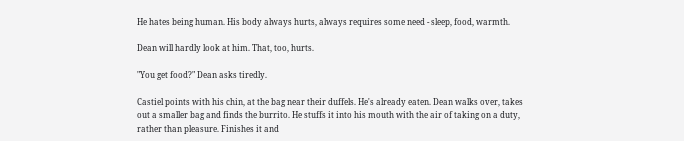He hates being human. His body always hurts, always requires some need - sleep, food, warmth.

Dean will hardly look at him. That, too, hurts.

"You get food?" Dean asks tiredly.

Castiel points with his chin, at the bag near their duffels. He's already eaten. Dean walks over, takes out a smaller bag and finds the burrito. He stuffs it into his mouth with the air of taking on a duty, rather than pleasure. Finishes it and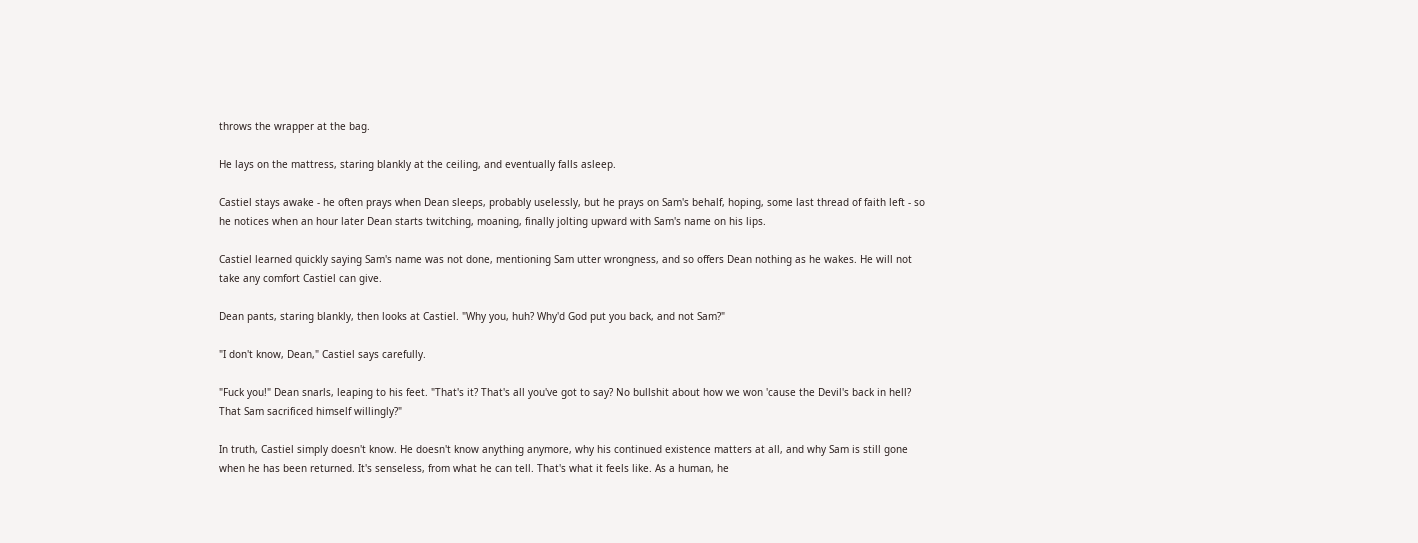throws the wrapper at the bag.

He lays on the mattress, staring blankly at the ceiling, and eventually falls asleep.

Castiel stays awake - he often prays when Dean sleeps, probably uselessly, but he prays on Sam's behalf, hoping, some last thread of faith left - so he notices when an hour later Dean starts twitching, moaning, finally jolting upward with Sam's name on his lips.

Castiel learned quickly saying Sam's name was not done, mentioning Sam utter wrongness, and so offers Dean nothing as he wakes. He will not take any comfort Castiel can give.

Dean pants, staring blankly, then looks at Castiel. "Why you, huh? Why'd God put you back, and not Sam?"

"I don't know, Dean," Castiel says carefully.

"Fuck you!" Dean snarls, leaping to his feet. "That's it? That's all you've got to say? No bullshit about how we won 'cause the Devil's back in hell? That Sam sacrificed himself willingly?"

In truth, Castiel simply doesn't know. He doesn't know anything anymore, why his continued existence matters at all, and why Sam is still gone when he has been returned. It's senseless, from what he can tell. That's what it feels like. As a human, he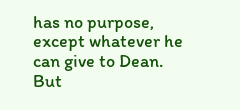has no purpose, except whatever he can give to Dean. But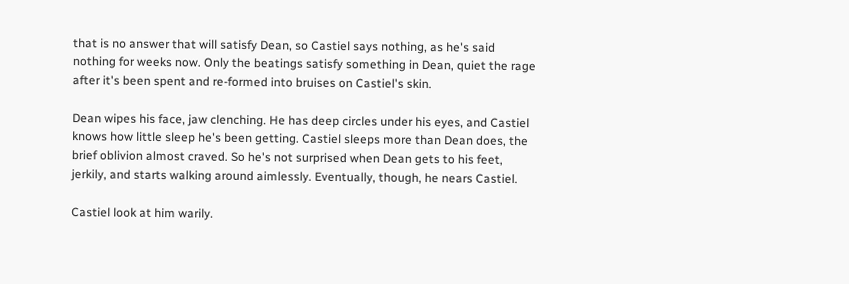that is no answer that will satisfy Dean, so Castiel says nothing, as he's said nothing for weeks now. Only the beatings satisfy something in Dean, quiet the rage after it's been spent and re-formed into bruises on Castiel's skin.

Dean wipes his face, jaw clenching. He has deep circles under his eyes, and Castiel knows how little sleep he's been getting. Castiel sleeps more than Dean does, the brief oblivion almost craved. So he's not surprised when Dean gets to his feet, jerkily, and starts walking around aimlessly. Eventually, though, he nears Castiel.

Castiel look at him warily.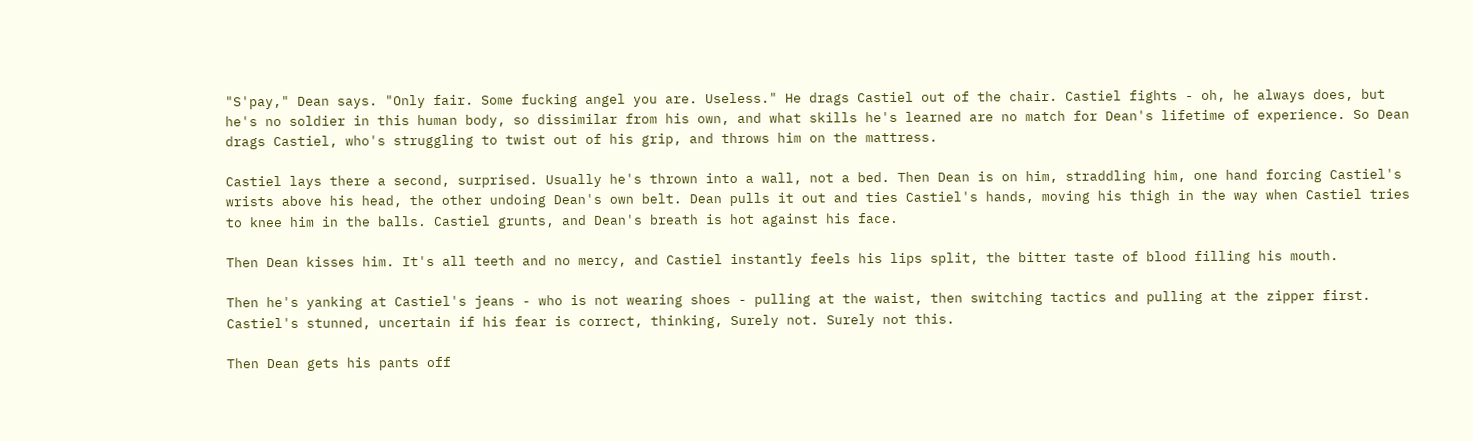"S'pay," Dean says. "Only fair. Some fucking angel you are. Useless." He drags Castiel out of the chair. Castiel fights - oh, he always does, but he's no soldier in this human body, so dissimilar from his own, and what skills he's learned are no match for Dean's lifetime of experience. So Dean drags Castiel, who's struggling to twist out of his grip, and throws him on the mattress.

Castiel lays there a second, surprised. Usually he's thrown into a wall, not a bed. Then Dean is on him, straddling him, one hand forcing Castiel's wrists above his head, the other undoing Dean's own belt. Dean pulls it out and ties Castiel's hands, moving his thigh in the way when Castiel tries to knee him in the balls. Castiel grunts, and Dean's breath is hot against his face.

Then Dean kisses him. It's all teeth and no mercy, and Castiel instantly feels his lips split, the bitter taste of blood filling his mouth.

Then he's yanking at Castiel's jeans - who is not wearing shoes - pulling at the waist, then switching tactics and pulling at the zipper first. Castiel's stunned, uncertain if his fear is correct, thinking, Surely not. Surely not this.

Then Dean gets his pants off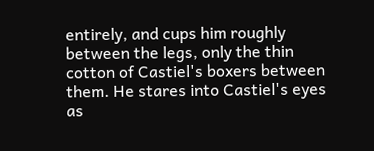entirely, and cups him roughly between the legs, only the thin cotton of Castiel's boxers between them. He stares into Castiel's eyes as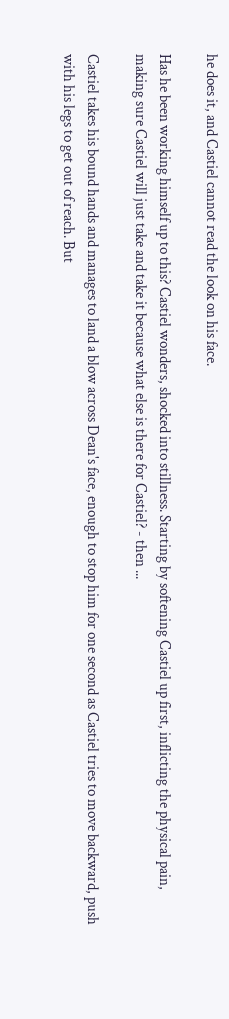he does it, and Castiel cannot read the look on his face.

Has he been working himself up to this? Castiel wonders, shocked into stillness. Starting by softening Castiel up first, inflicting the physical pain, making sure Castiel will just take and take it because what else is there for Castiel? - then ...

Castiel takes his bound hands and manages to land a blow across Dean's face, enough to stop him for one second as Castiel tries to move backward, push with his legs to get out of reach. But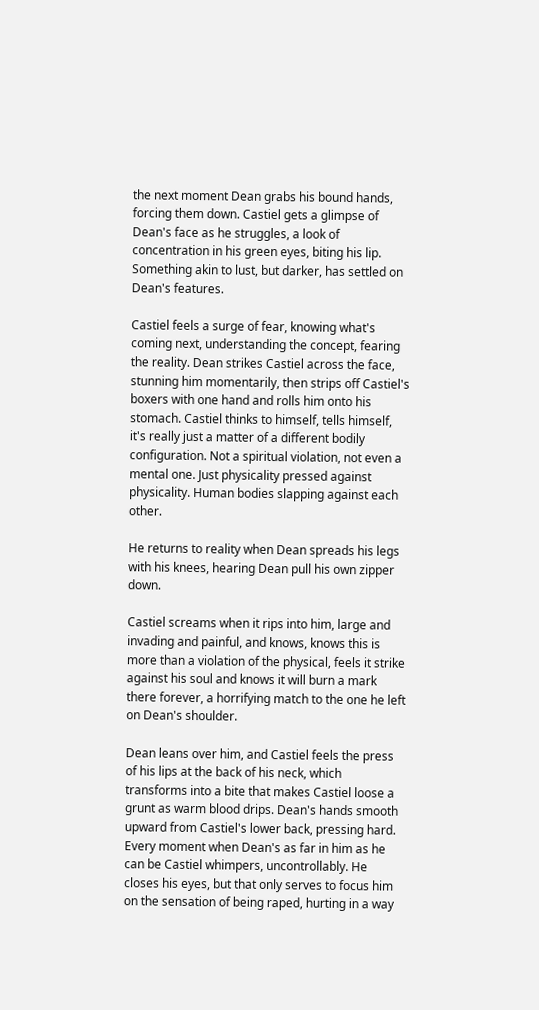the next moment Dean grabs his bound hands, forcing them down. Castiel gets a glimpse of Dean's face as he struggles, a look of concentration in his green eyes, biting his lip. Something akin to lust, but darker, has settled on Dean's features.

Castiel feels a surge of fear, knowing what's coming next, understanding the concept, fearing the reality. Dean strikes Castiel across the face, stunning him momentarily, then strips off Castiel's boxers with one hand and rolls him onto his stomach. Castiel thinks to himself, tells himself, it's really just a matter of a different bodily configuration. Not a spiritual violation, not even a mental one. Just physicality pressed against physicality. Human bodies slapping against each other.

He returns to reality when Dean spreads his legs with his knees, hearing Dean pull his own zipper down.

Castiel screams when it rips into him, large and invading and painful, and knows, knows this is more than a violation of the physical, feels it strike against his soul and knows it will burn a mark there forever, a horrifying match to the one he left on Dean's shoulder.

Dean leans over him, and Castiel feels the press of his lips at the back of his neck, which transforms into a bite that makes Castiel loose a grunt as warm blood drips. Dean's hands smooth upward from Castiel's lower back, pressing hard. Every moment when Dean's as far in him as he can be Castiel whimpers, uncontrollably. He closes his eyes, but that only serves to focus him on the sensation of being raped, hurting in a way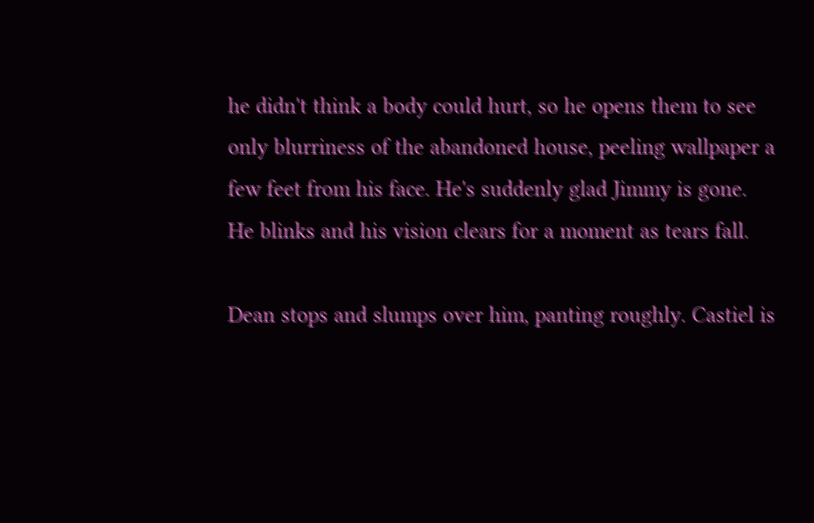he didn't think a body could hurt, so he opens them to see only blurriness of the abandoned house, peeling wallpaper a few feet from his face. He's suddenly glad Jimmy is gone. He blinks and his vision clears for a moment as tears fall.

Dean stops and slumps over him, panting roughly. Castiel is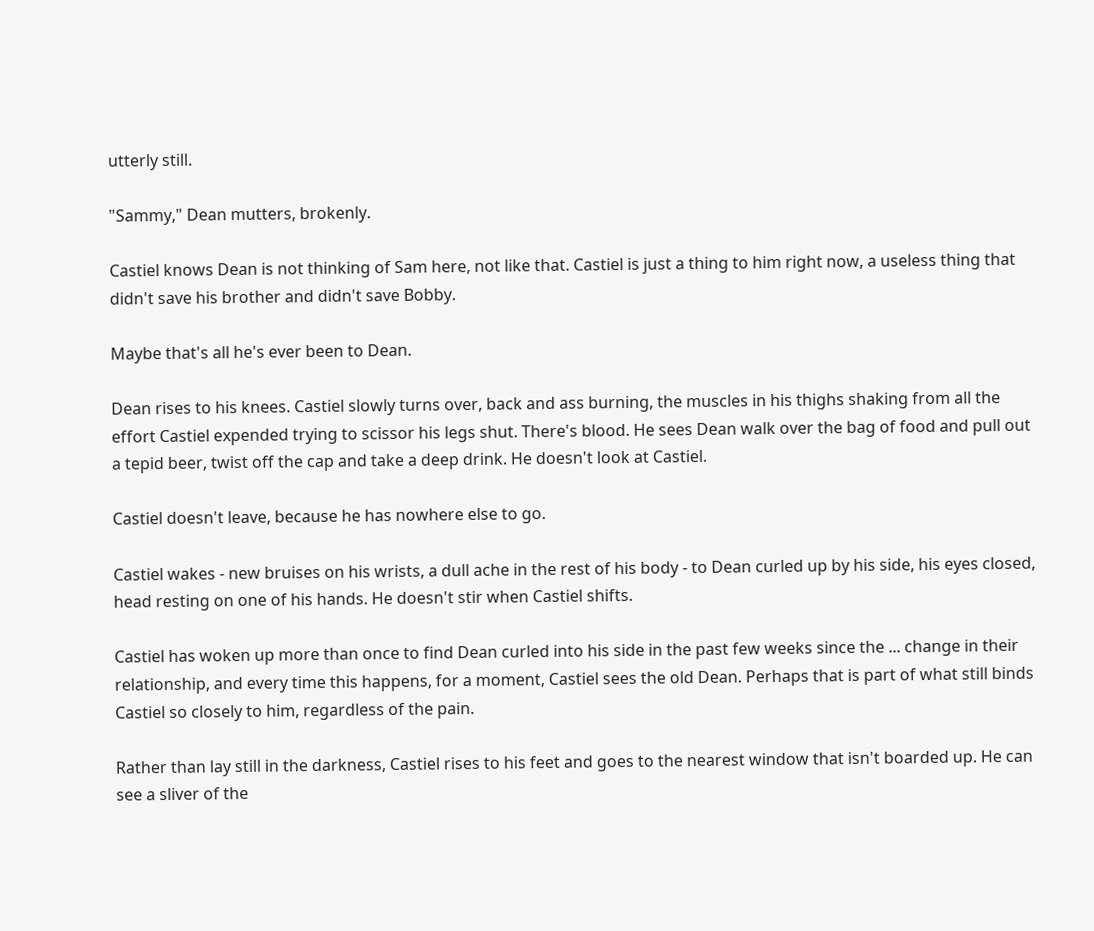utterly still.

"Sammy," Dean mutters, brokenly.

Castiel knows Dean is not thinking of Sam here, not like that. Castiel is just a thing to him right now, a useless thing that didn't save his brother and didn't save Bobby.

Maybe that's all he's ever been to Dean.

Dean rises to his knees. Castiel slowly turns over, back and ass burning, the muscles in his thighs shaking from all the effort Castiel expended trying to scissor his legs shut. There's blood. He sees Dean walk over the bag of food and pull out a tepid beer, twist off the cap and take a deep drink. He doesn't look at Castiel.

Castiel doesn't leave, because he has nowhere else to go.

Castiel wakes - new bruises on his wrists, a dull ache in the rest of his body - to Dean curled up by his side, his eyes closed, head resting on one of his hands. He doesn't stir when Castiel shifts.

Castiel has woken up more than once to find Dean curled into his side in the past few weeks since the ... change in their relationship, and every time this happens, for a moment, Castiel sees the old Dean. Perhaps that is part of what still binds Castiel so closely to him, regardless of the pain.

Rather than lay still in the darkness, Castiel rises to his feet and goes to the nearest window that isn't boarded up. He can see a sliver of the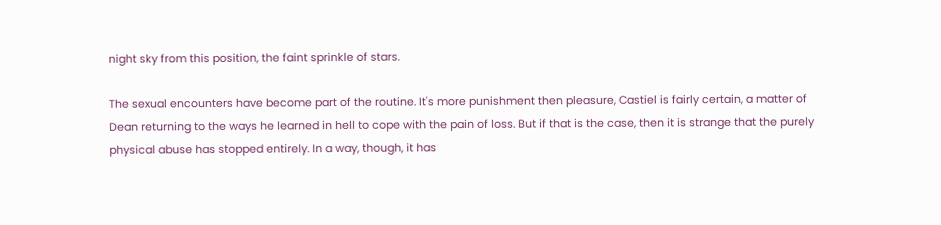night sky from this position, the faint sprinkle of stars.

The sexual encounters have become part of the routine. It's more punishment then pleasure, Castiel is fairly certain, a matter of Dean returning to the ways he learned in hell to cope with the pain of loss. But if that is the case, then it is strange that the purely physical abuse has stopped entirely. In a way, though, it has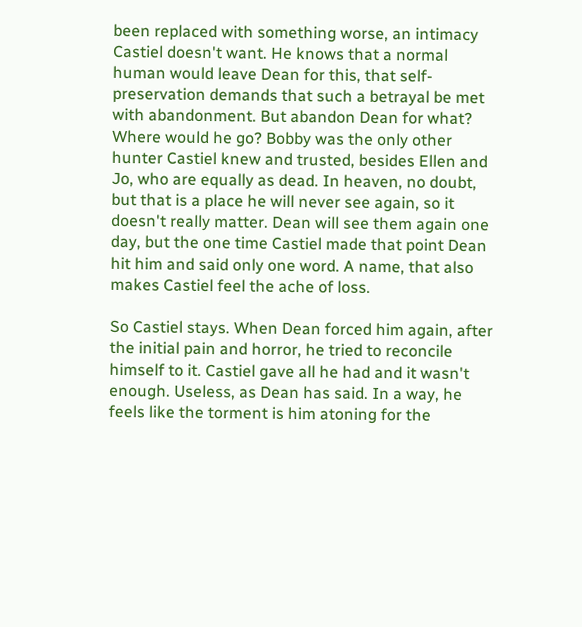been replaced with something worse, an intimacy Castiel doesn't want. He knows that a normal human would leave Dean for this, that self-preservation demands that such a betrayal be met with abandonment. But abandon Dean for what? Where would he go? Bobby was the only other hunter Castiel knew and trusted, besides Ellen and Jo, who are equally as dead. In heaven, no doubt, but that is a place he will never see again, so it doesn't really matter. Dean will see them again one day, but the one time Castiel made that point Dean hit him and said only one word. A name, that also makes Castiel feel the ache of loss.

So Castiel stays. When Dean forced him again, after the initial pain and horror, he tried to reconcile himself to it. Castiel gave all he had and it wasn't enough. Useless, as Dean has said. In a way, he feels like the torment is him atoning for the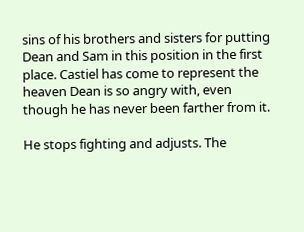sins of his brothers and sisters for putting Dean and Sam in this position in the first place. Castiel has come to represent the heaven Dean is so angry with, even though he has never been farther from it.

He stops fighting and adjusts. The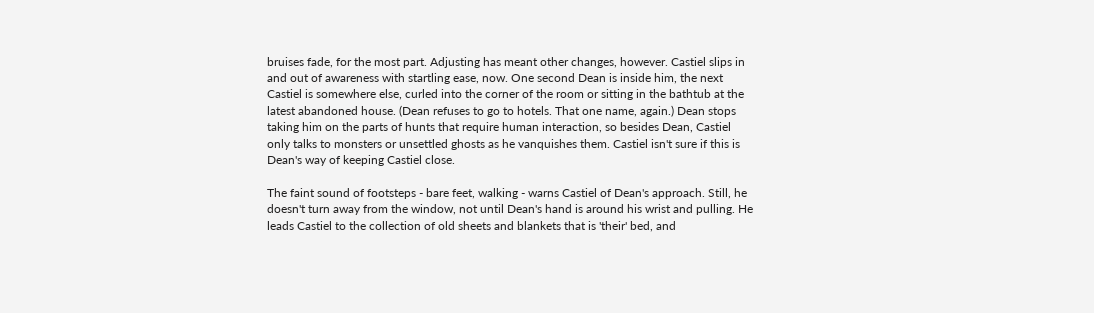bruises fade, for the most part. Adjusting has meant other changes, however. Castiel slips in and out of awareness with startling ease, now. One second Dean is inside him, the next Castiel is somewhere else, curled into the corner of the room or sitting in the bathtub at the latest abandoned house. (Dean refuses to go to hotels. That one name, again.) Dean stops taking him on the parts of hunts that require human interaction, so besides Dean, Castiel only talks to monsters or unsettled ghosts as he vanquishes them. Castiel isn't sure if this is Dean's way of keeping Castiel close.

The faint sound of footsteps - bare feet, walking - warns Castiel of Dean's approach. Still, he doesn't turn away from the window, not until Dean's hand is around his wrist and pulling. He leads Castiel to the collection of old sheets and blankets that is 'their' bed, and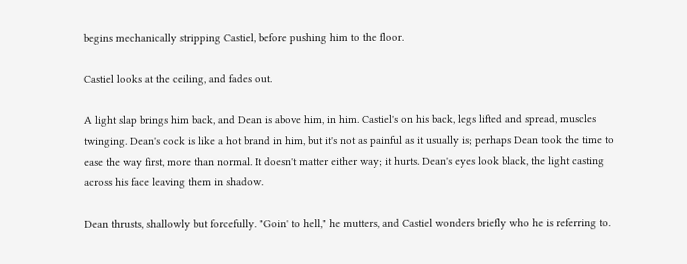begins mechanically stripping Castiel, before pushing him to the floor.

Castiel looks at the ceiling, and fades out.

A light slap brings him back, and Dean is above him, in him. Castiel's on his back, legs lifted and spread, muscles twinging. Dean's cock is like a hot brand in him, but it's not as painful as it usually is; perhaps Dean took the time to ease the way first, more than normal. It doesn't matter either way; it hurts. Dean's eyes look black, the light casting across his face leaving them in shadow.

Dean thrusts, shallowly but forcefully. "Goin' to hell," he mutters, and Castiel wonders briefly who he is referring to.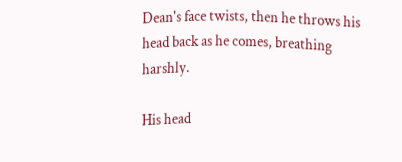Dean's face twists, then he throws his head back as he comes, breathing harshly.

His head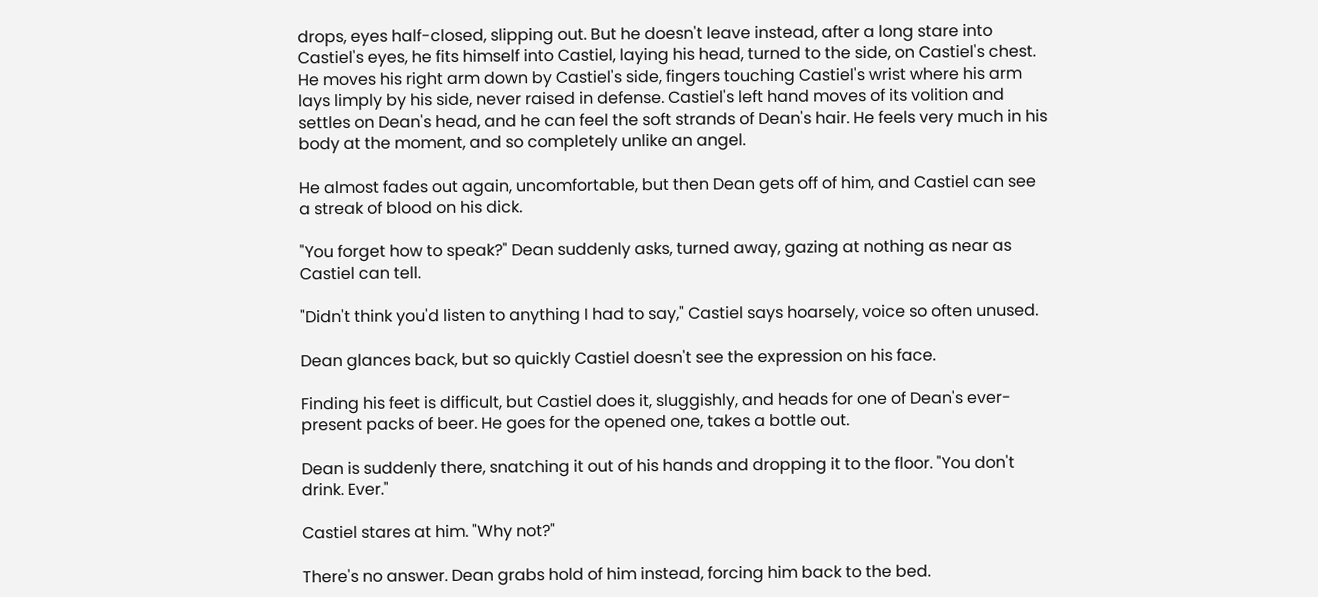drops, eyes half-closed, slipping out. But he doesn't leave instead, after a long stare into Castiel's eyes, he fits himself into Castiel, laying his head, turned to the side, on Castiel's chest. He moves his right arm down by Castiel's side, fingers touching Castiel's wrist where his arm lays limply by his side, never raised in defense. Castiel's left hand moves of its volition and settles on Dean's head, and he can feel the soft strands of Dean's hair. He feels very much in his body at the moment, and so completely unlike an angel.

He almost fades out again, uncomfortable, but then Dean gets off of him, and Castiel can see a streak of blood on his dick.

"You forget how to speak?" Dean suddenly asks, turned away, gazing at nothing as near as Castiel can tell.

"Didn't think you'd listen to anything I had to say," Castiel says hoarsely, voice so often unused.

Dean glances back, but so quickly Castiel doesn't see the expression on his face.

Finding his feet is difficult, but Castiel does it, sluggishly, and heads for one of Dean's ever-present packs of beer. He goes for the opened one, takes a bottle out.

Dean is suddenly there, snatching it out of his hands and dropping it to the floor. "You don't drink. Ever."

Castiel stares at him. "Why not?"

There's no answer. Dean grabs hold of him instead, forcing him back to the bed.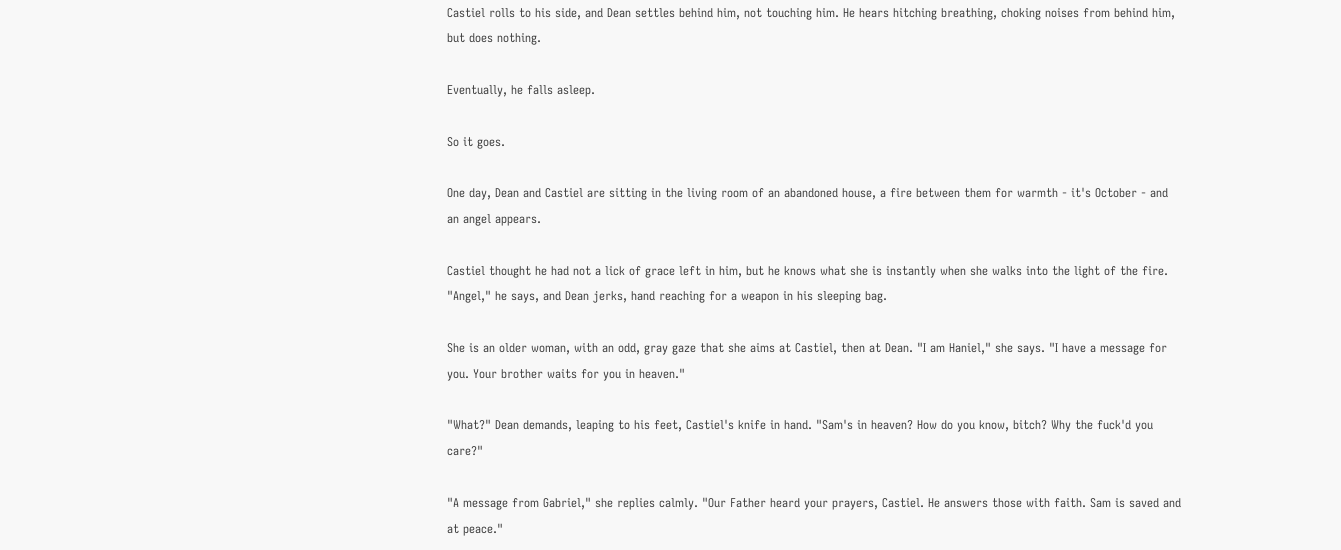Castiel rolls to his side, and Dean settles behind him, not touching him. He hears hitching breathing, choking noises from behind him, but does nothing.

Eventually, he falls asleep.

So it goes.

One day, Dean and Castiel are sitting in the living room of an abandoned house, a fire between them for warmth - it's October - and an angel appears.

Castiel thought he had not a lick of grace left in him, but he knows what she is instantly when she walks into the light of the fire. "Angel," he says, and Dean jerks, hand reaching for a weapon in his sleeping bag.

She is an older woman, with an odd, gray gaze that she aims at Castiel, then at Dean. "I am Haniel," she says. "I have a message for you. Your brother waits for you in heaven."

"What?" Dean demands, leaping to his feet, Castiel's knife in hand. "Sam's in heaven? How do you know, bitch? Why the fuck'd you care?"

"A message from Gabriel," she replies calmly. "Our Father heard your prayers, Castiel. He answers those with faith. Sam is saved and at peace."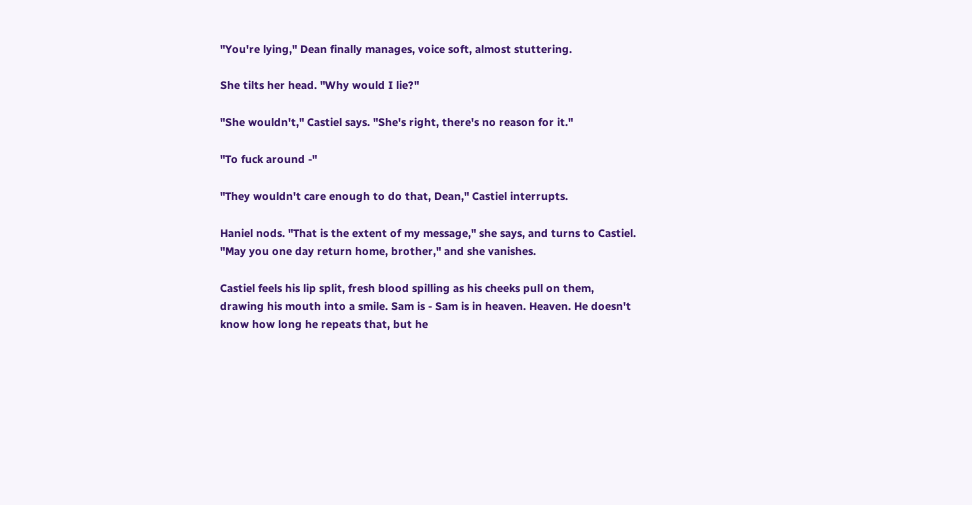"You're lying," Dean finally manages, voice soft, almost stuttering.

She tilts her head. "Why would I lie?"

"She wouldn't," Castiel says. "She's right, there's no reason for it."

"To fuck around -"

"They wouldn't care enough to do that, Dean," Castiel interrupts.

Haniel nods. "That is the extent of my message," she says, and turns to Castiel. "May you one day return home, brother," and she vanishes.

Castiel feels his lip split, fresh blood spilling as his cheeks pull on them, drawing his mouth into a smile. Sam is - Sam is in heaven. Heaven. He doesn't know how long he repeats that, but he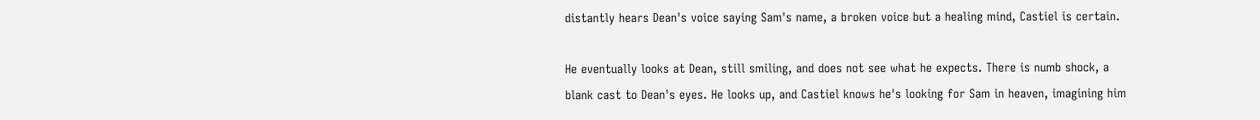distantly hears Dean's voice saying Sam's name, a broken voice but a healing mind, Castiel is certain.

He eventually looks at Dean, still smiling, and does not see what he expects. There is numb shock, a blank cast to Dean's eyes. He looks up, and Castiel knows he's looking for Sam in heaven, imagining him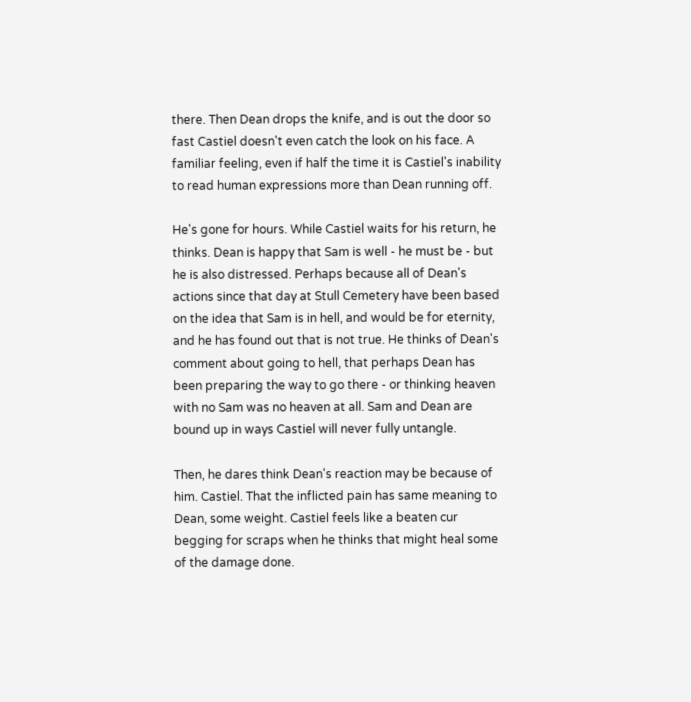there. Then Dean drops the knife, and is out the door so fast Castiel doesn't even catch the look on his face. A familiar feeling, even if half the time it is Castiel's inability to read human expressions more than Dean running off.

He's gone for hours. While Castiel waits for his return, he thinks. Dean is happy that Sam is well - he must be - but he is also distressed. Perhaps because all of Dean's actions since that day at Stull Cemetery have been based on the idea that Sam is in hell, and would be for eternity, and he has found out that is not true. He thinks of Dean's comment about going to hell, that perhaps Dean has been preparing the way to go there - or thinking heaven with no Sam was no heaven at all. Sam and Dean are bound up in ways Castiel will never fully untangle.

Then, he dares think Dean's reaction may be because of him. Castiel. That the inflicted pain has same meaning to Dean, some weight. Castiel feels like a beaten cur begging for scraps when he thinks that might heal some of the damage done.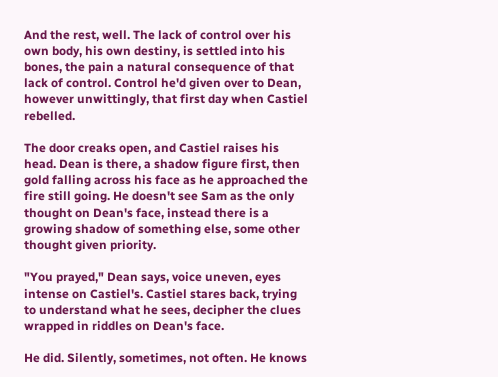And the rest, well. The lack of control over his own body, his own destiny, is settled into his bones, the pain a natural consequence of that lack of control. Control he'd given over to Dean, however unwittingly, that first day when Castiel rebelled.

The door creaks open, and Castiel raises his head. Dean is there, a shadow figure first, then gold falling across his face as he approached the fire still going. He doesn't see Sam as the only thought on Dean's face, instead there is a growing shadow of something else, some other thought given priority.

"You prayed," Dean says, voice uneven, eyes intense on Castiel's. Castiel stares back, trying to understand what he sees, decipher the clues wrapped in riddles on Dean's face.

He did. Silently, sometimes, not often. He knows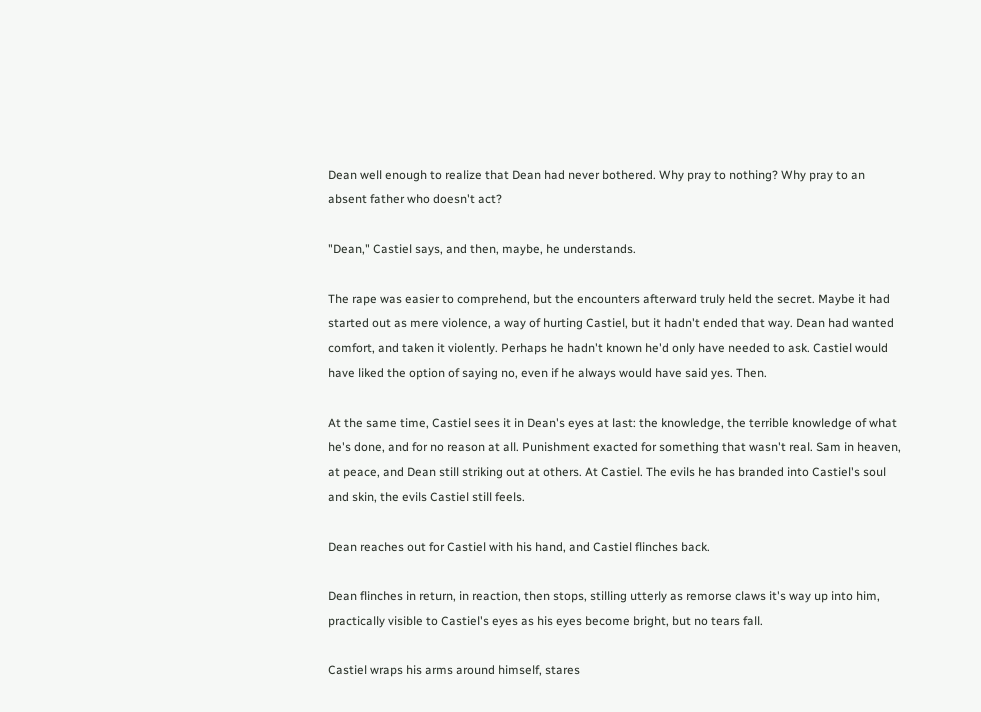Dean well enough to realize that Dean had never bothered. Why pray to nothing? Why pray to an absent father who doesn't act?

"Dean," Castiel says, and then, maybe, he understands.

The rape was easier to comprehend, but the encounters afterward truly held the secret. Maybe it had started out as mere violence, a way of hurting Castiel, but it hadn't ended that way. Dean had wanted comfort, and taken it violently. Perhaps he hadn't known he'd only have needed to ask. Castiel would have liked the option of saying no, even if he always would have said yes. Then.

At the same time, Castiel sees it in Dean's eyes at last: the knowledge, the terrible knowledge of what he's done, and for no reason at all. Punishment exacted for something that wasn't real. Sam in heaven, at peace, and Dean still striking out at others. At Castiel. The evils he has branded into Castiel's soul and skin, the evils Castiel still feels.

Dean reaches out for Castiel with his hand, and Castiel flinches back.

Dean flinches in return, in reaction, then stops, stilling utterly as remorse claws it's way up into him, practically visible to Castiel's eyes as his eyes become bright, but no tears fall.

Castiel wraps his arms around himself, stares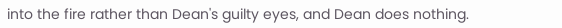into the fire rather than Dean's guilty eyes, and Dean does nothing.